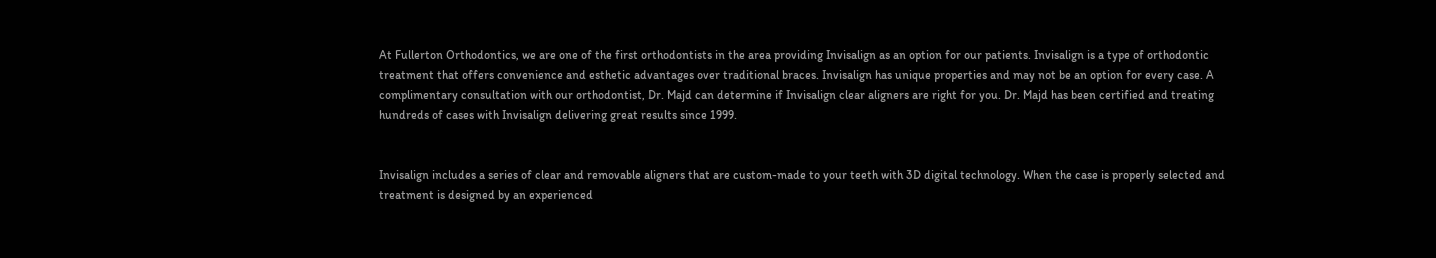At Fullerton Orthodontics, we are one of the first orthodontists in the area providing Invisalign as an option for our patients. Invisalign is a type of orthodontic treatment that offers convenience and esthetic advantages over traditional braces. Invisalign has unique properties and may not be an option for every case. A complimentary consultation with our orthodontist, Dr. Majd can determine if Invisalign clear aligners are right for you. Dr. Majd has been certified and treating hundreds of cases with Invisalign delivering great results since 1999.


Invisalign includes a series of clear and removable aligners that are custom-made to your teeth with 3D digital technology. When the case is properly selected and treatment is designed by an experienced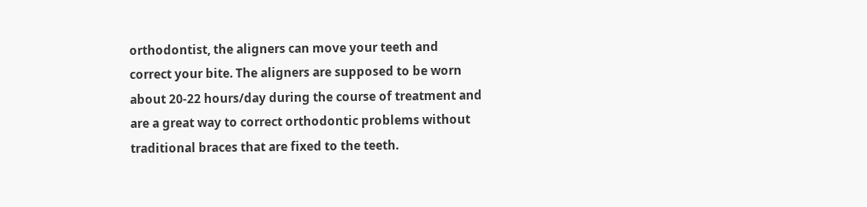orthodontist, the aligners can move your teeth and correct your bite. The aligners are supposed to be worn about 20-22 hours/day during the course of treatment and are a great way to correct orthodontic problems without traditional braces that are fixed to the teeth.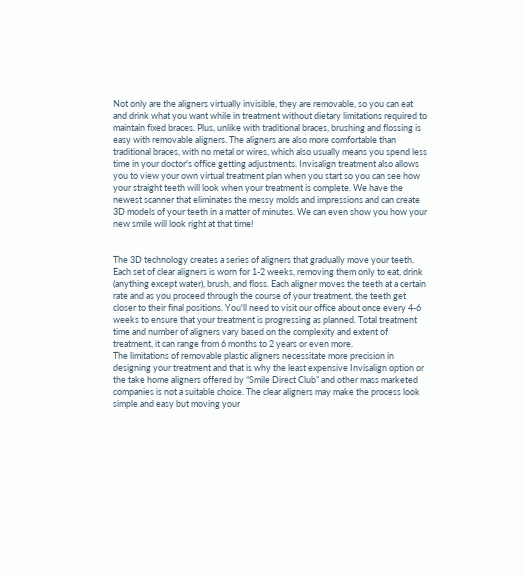Not only are the aligners virtually invisible, they are removable, so you can eat and drink what you want while in treatment without dietary limitations required to maintain fixed braces. Plus, unlike with traditional braces, brushing and flossing is easy with removable aligners. The aligners are also more comfortable than traditional braces, with no metal or wires, which also usually means you spend less time in your doctor's office getting adjustments. Invisalign treatment also allows you to view your own virtual treatment plan when you start so you can see how your straight teeth will look when your treatment is complete. We have the newest scanner that eliminates the messy molds and impressions and can create 3D models of your teeth in a matter of minutes. We can even show you how your new smile will look right at that time!


The 3D technology creates a series of aligners that gradually move your teeth. Each set of clear aligners is worn for 1-2 weeks, removing them only to eat, drink (anything except water), brush, and floss. Each aligner moves the teeth at a certain rate and as you proceed through the course of your treatment, the teeth get closer to their final positions. You'll need to visit our office about once every 4-6 weeks to ensure that your treatment is progressing as planned. Total treatment time and number of aligners vary based on the complexity and extent of treatment, it can range from 6 months to 2 years or even more.
The limitations of removable plastic aligners necessitate more precision in designing your treatment and that is why the least expensive Invisalign option or the take home aligners offered by “Smile Direct Club” and other mass marketed companies is not a suitable choice. The clear aligners may make the process look simple and easy but moving your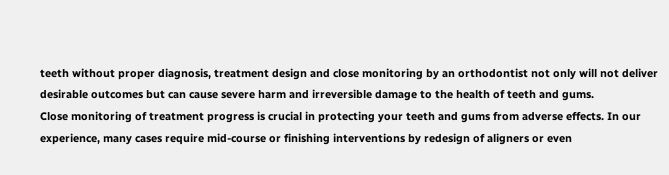teeth without proper diagnosis, treatment design and close monitoring by an orthodontist not only will not deliver desirable outcomes but can cause severe harm and irreversible damage to the health of teeth and gums.
Close monitoring of treatment progress is crucial in protecting your teeth and gums from adverse effects. In our experience, many cases require mid-course or finishing interventions by redesign of aligners or even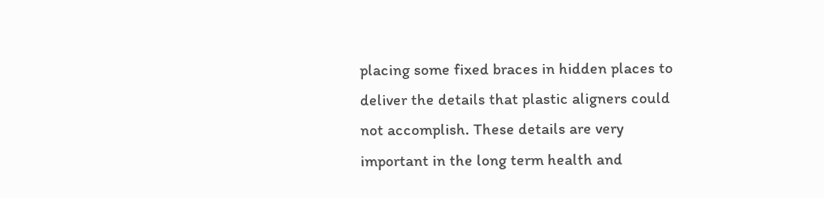placing some fixed braces in hidden places to deliver the details that plastic aligners could not accomplish. These details are very important in the long term health and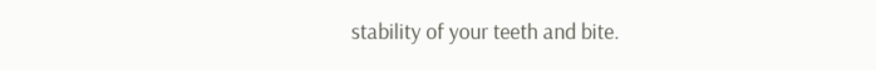stability of your teeth and bite.